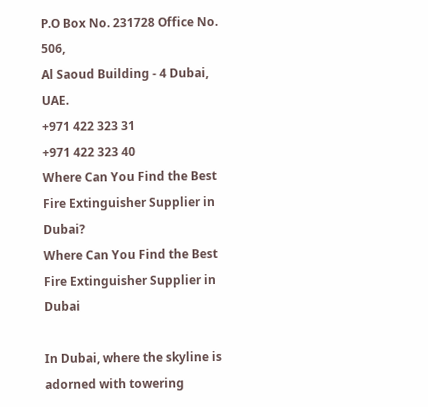P.O Box No. 231728 Office No. 506,
Al Saoud Building - 4 Dubai, UAE.
+971 422 323 31
+971 422 323 40
Where Can You Find the Best Fire Extinguisher Supplier in Dubai?
Where Can You Find the Best Fire Extinguisher Supplier in Dubai

In Dubai, where the skyline is adorned with towering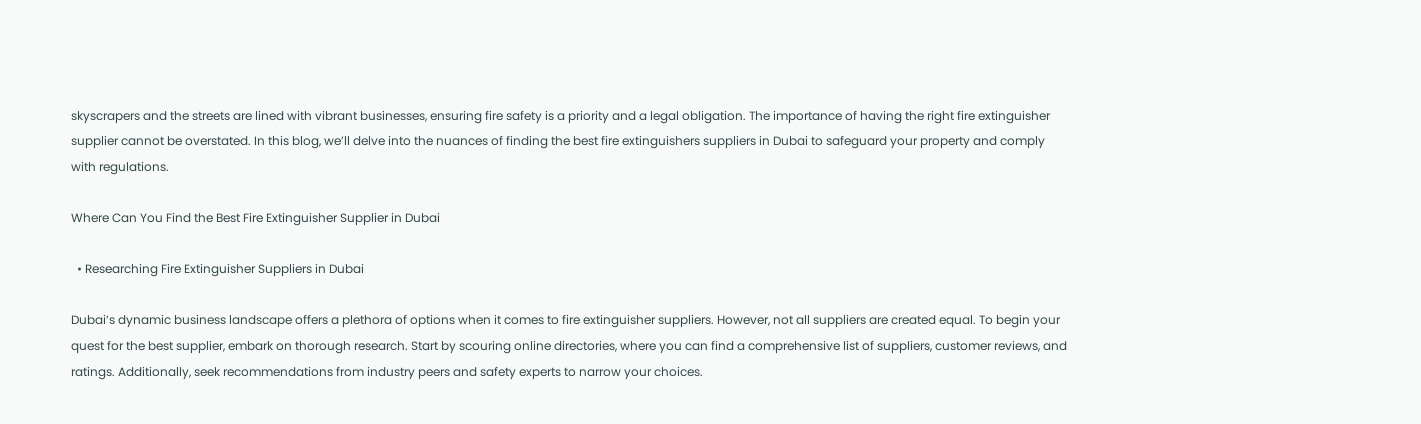skyscrapers and the streets are lined with vibrant businesses, ensuring fire safety is a priority and a legal obligation. The importance of having the right fire extinguisher supplier cannot be overstated. In this blog, we’ll delve into the nuances of finding the best fire extinguishers suppliers in Dubai to safeguard your property and comply with regulations.

Where Can You Find the Best Fire Extinguisher Supplier in Dubai

  • Researching Fire Extinguisher Suppliers in Dubai

Dubai’s dynamic business landscape offers a plethora of options when it comes to fire extinguisher suppliers. However, not all suppliers are created equal. To begin your quest for the best supplier, embark on thorough research. Start by scouring online directories, where you can find a comprehensive list of suppliers, customer reviews, and ratings. Additionally, seek recommendations from industry peers and safety experts to narrow your choices.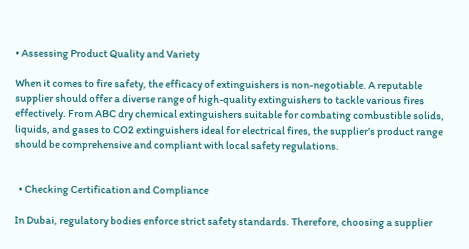• Assessing Product Quality and Variety

When it comes to fire safety, the efficacy of extinguishers is non-negotiable. A reputable supplier should offer a diverse range of high-quality extinguishers to tackle various fires effectively. From ABC dry chemical extinguishers suitable for combating combustible solids, liquids, and gases to CO2 extinguishers ideal for electrical fires, the supplier’s product range should be comprehensive and compliant with local safety regulations.


  • Checking Certification and Compliance

In Dubai, regulatory bodies enforce strict safety standards. Therefore, choosing a supplier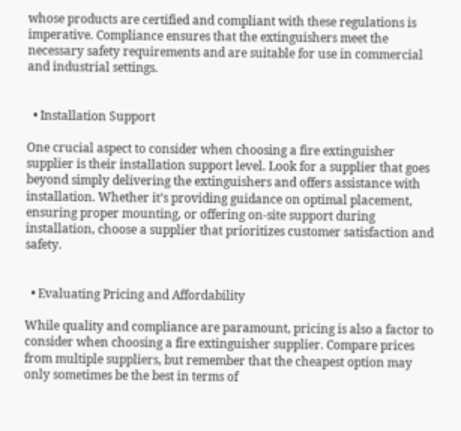whose products are certified and compliant with these regulations is imperative. Compliance ensures that the extinguishers meet the necessary safety requirements and are suitable for use in commercial and industrial settings.


  • Installation Support

One crucial aspect to consider when choosing a fire extinguisher supplier is their installation support level. Look for a supplier that goes beyond simply delivering the extinguishers and offers assistance with installation. Whether it’s providing guidance on optimal placement, ensuring proper mounting, or offering on-site support during installation, choose a supplier that prioritizes customer satisfaction and safety.


  • Evaluating Pricing and Affordability

While quality and compliance are paramount, pricing is also a factor to consider when choosing a fire extinguisher supplier. Compare prices from multiple suppliers, but remember that the cheapest option may only sometimes be the best in terms of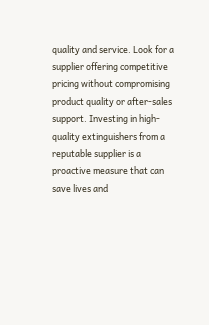quality and service. Look for a supplier offering competitive pricing without compromising product quality or after-sales support. Investing in high-quality extinguishers from a reputable supplier is a proactive measure that can save lives and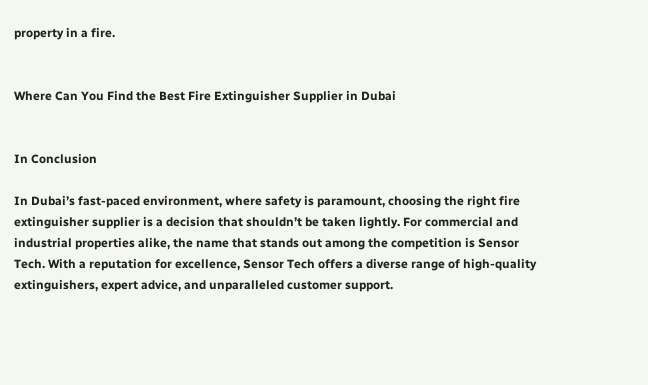property in a fire.


Where Can You Find the Best Fire Extinguisher Supplier in Dubai


In Conclusion

In Dubai’s fast-paced environment, where safety is paramount, choosing the right fire extinguisher supplier is a decision that shouldn’t be taken lightly. For commercial and industrial properties alike, the name that stands out among the competition is Sensor Tech. With a reputation for excellence, Sensor Tech offers a diverse range of high-quality extinguishers, expert advice, and unparalleled customer support.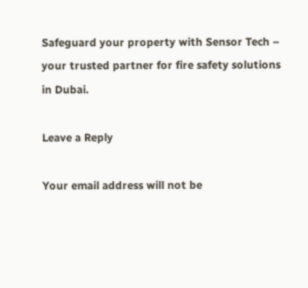Safeguard your property with Sensor Tech – your trusted partner for fire safety solutions in Dubai.

Leave a Reply

Your email address will not be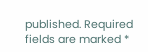published. Required fields are marked *